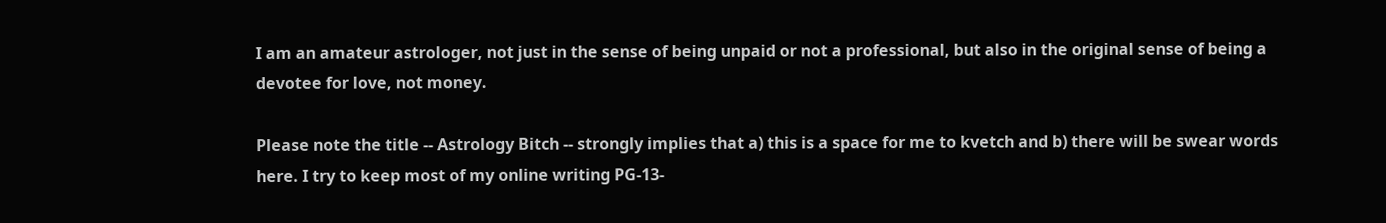I am an amateur astrologer, not just in the sense of being unpaid or not a professional, but also in the original sense of being a devotee for love, not money.

Please note the title -- Astrology Bitch -- strongly implies that a) this is a space for me to kvetch and b) there will be swear words here. I try to keep most of my online writing PG-13-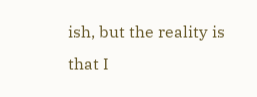ish, but the reality is that I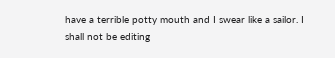have a terrible potty mouth and I swear like a sailor. I shall not be editing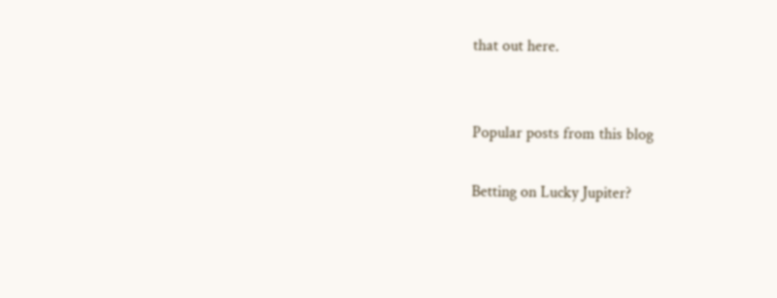that out here.


Popular posts from this blog

Betting on Lucky Jupiter?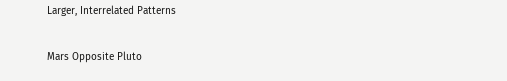Larger, Interrelated Patterns

Mars Opposite Pluto